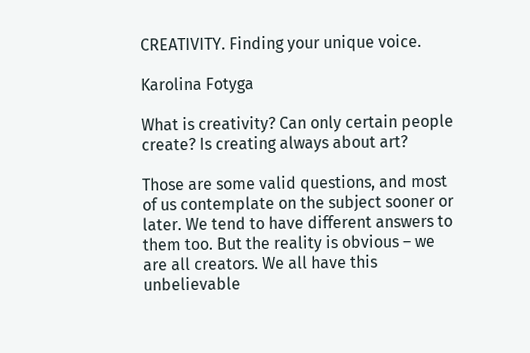CREATIVITY. Finding your unique voice.

Karolina Fotyga

What is creativity? Can only certain people create? Is creating always about art?

Those are some valid questions, and most of us contemplate on the subject sooner or later. We tend to have different answers to them too. But the reality is obvious – we are all creators. We all have this unbelievable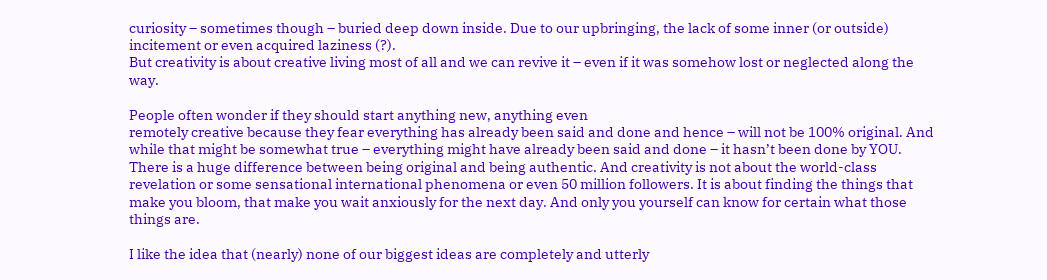curiosity – sometimes though – buried deep down inside. Due to our upbringing, the lack of some inner (or outside) incitement or even acquired laziness (?).
But creativity is about creative living most of all and we can revive it – even if it was somehow lost or neglected along the way.

People often wonder if they should start anything new, anything even
remotely creative because they fear everything has already been said and done and hence – will not be 100% original. And while that might be somewhat true – everything might have already been said and done – it hasn’t been done by YOU. There is a huge difference between being original and being authentic. And creativity is not about the world-class revelation or some sensational international phenomena or even 50 million followers. It is about finding the things that make you bloom, that make you wait anxiously for the next day. And only you yourself can know for certain what those things are.

I like the idea that (nearly) none of our biggest ideas are completely and utterly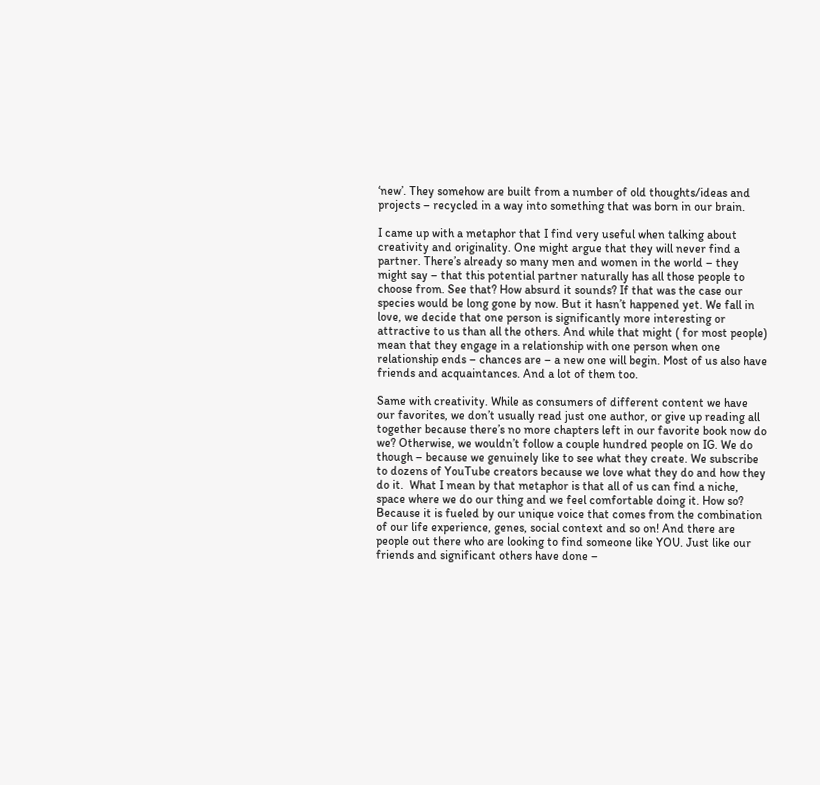‘new’. They somehow are built from a number of old thoughts/ideas and projects – recycled in a way into something that was born in our brain.

I came up with a metaphor that I find very useful when talking about creativity and originality. One might argue that they will never find a partner. There’s already so many men and women in the world – they might say – that this potential partner naturally has all those people to choose from. See that? How absurd it sounds? If that was the case our species would be long gone by now. But it hasn’t happened yet. We fall in love, we decide that one person is significantly more interesting or attractive to us than all the others. And while that might ( for most people) mean that they engage in a relationship with one person when one relationship ends – chances are – a new one will begin. Most of us also have friends and acquaintances. And a lot of them too.

Same with creativity. While as consumers of different content we have our favorites, we don’t usually read just one author, or give up reading all together because there’s no more chapters left in our favorite book now do we? Otherwise, we wouldn’t follow a couple hundred people on IG. We do though – because we genuinely like to see what they create. We subscribe to dozens of YouTube creators because we love what they do and how they do it.  What I mean by that metaphor is that all of us can find a niche, space where we do our thing and we feel comfortable doing it. How so? Because it is fueled by our unique voice that comes from the combination of our life experience, genes, social context and so on! And there are people out there who are looking to find someone like YOU. Just like our friends and significant others have done –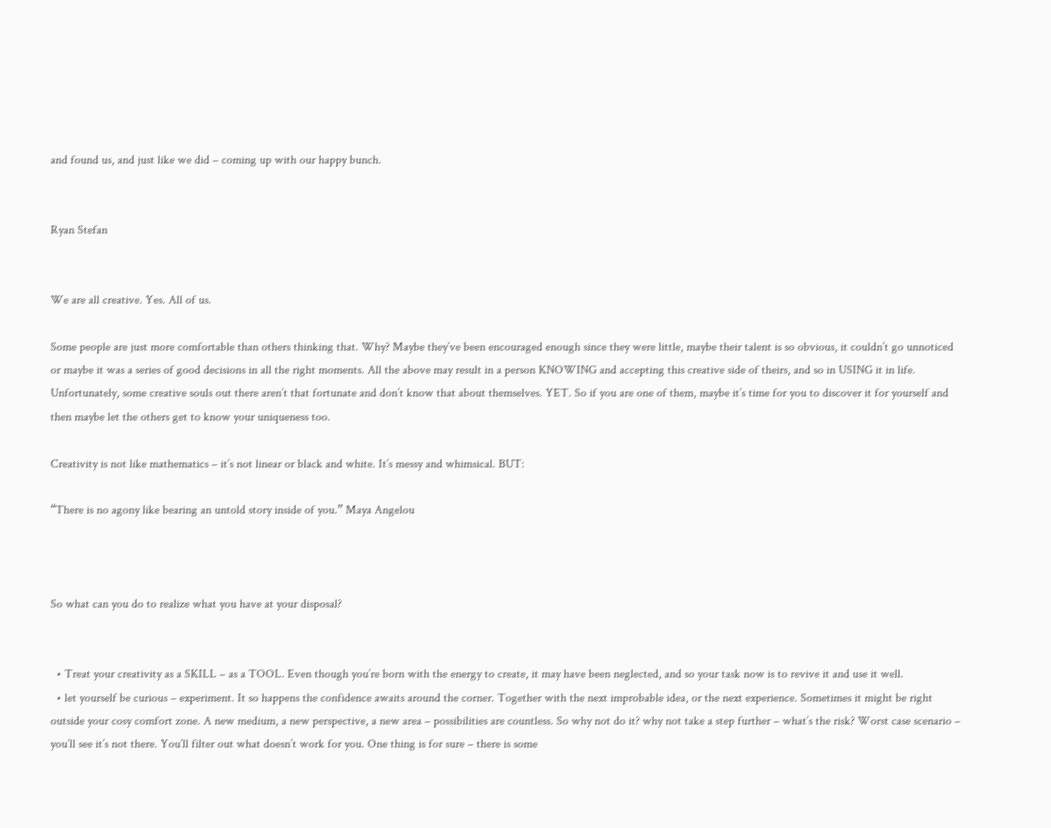and found us, and just like we did – coming up with our happy bunch.


Ryan Stefan


We are all creative. Yes. All of us.

Some people are just more comfortable than others thinking that. Why? Maybe they’ve been encouraged enough since they were little, maybe their talent is so obvious, it couldn’t go unnoticed or maybe it was a series of good decisions in all the right moments. All the above may result in a person KNOWING and accepting this creative side of theirs, and so in USING it in life. Unfortunately, some creative souls out there aren’t that fortunate and don’t know that about themselves. YET. So if you are one of them, maybe it’s time for you to discover it for yourself and then maybe let the others get to know your uniqueness too.

Creativity is not like mathematics – it’s not linear or black and white. It’s messy and whimsical. BUT:

“There is no agony like bearing an untold story inside of you.” Maya Angelou



So what can you do to realize what you have at your disposal?


  • Treat your creativity as a SKILL – as a TOOL. Even though you’re born with the energy to create, it may have been neglected, and so your task now is to revive it and use it well.
  • let yourself be curious – experiment. It so happens the confidence awaits around the corner. Together with the next improbable idea, or the next experience. Sometimes it might be right outside your cosy comfort zone. A new medium, a new perspective, a new area – possibilities are countless. So why not do it? why not take a step further – what’s the risk? Worst case scenario – you’ll see it’s not there. You’ll filter out what doesn’t work for you. One thing is for sure – there is some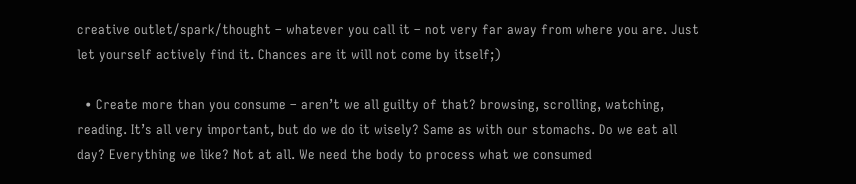creative outlet/spark/thought – whatever you call it – not very far away from where you are. Just let yourself actively find it. Chances are it will not come by itself;)

  • Create more than you consume – aren’t we all guilty of that? browsing, scrolling, watching, reading. It’s all very important, but do we do it wisely? Same as with our stomachs. Do we eat all day? Everything we like? Not at all. We need the body to process what we consumed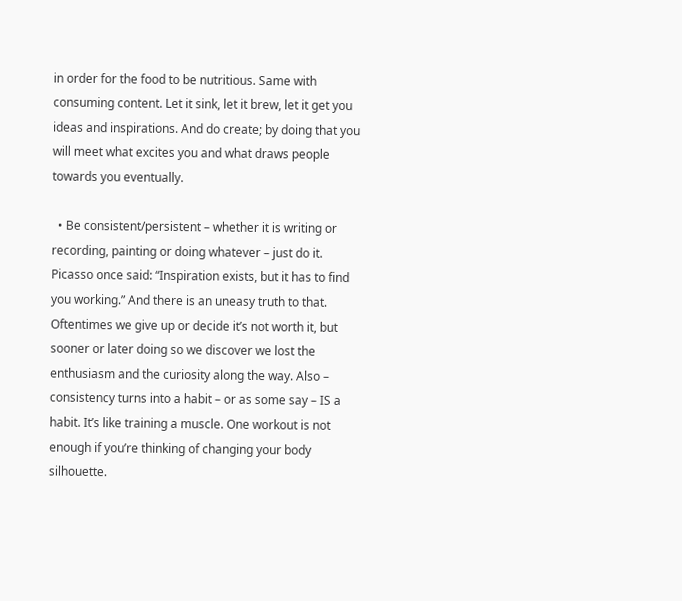in order for the food to be nutritious. Same with consuming content. Let it sink, let it brew, let it get you ideas and inspirations. And do create; by doing that you will meet what excites you and what draws people towards you eventually.

  • Be consistent/persistent – whether it is writing or recording, painting or doing whatever – just do it. Picasso once said: “Inspiration exists, but it has to find you working.” And there is an uneasy truth to that. Oftentimes we give up or decide it’s not worth it, but sooner or later doing so we discover we lost the enthusiasm and the curiosity along the way. Also – consistency turns into a habit – or as some say – IS a habit. It’s like training a muscle. One workout is not enough if you’re thinking of changing your body silhouette.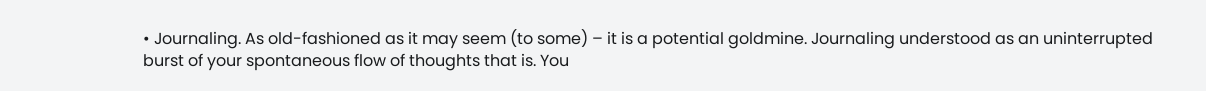• Journaling. As old-fashioned as it may seem (to some) – it is a potential goldmine. Journaling understood as an uninterrupted burst of your spontaneous flow of thoughts that is. You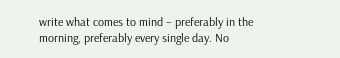write what comes to mind – preferably in the morning, preferably every single day. No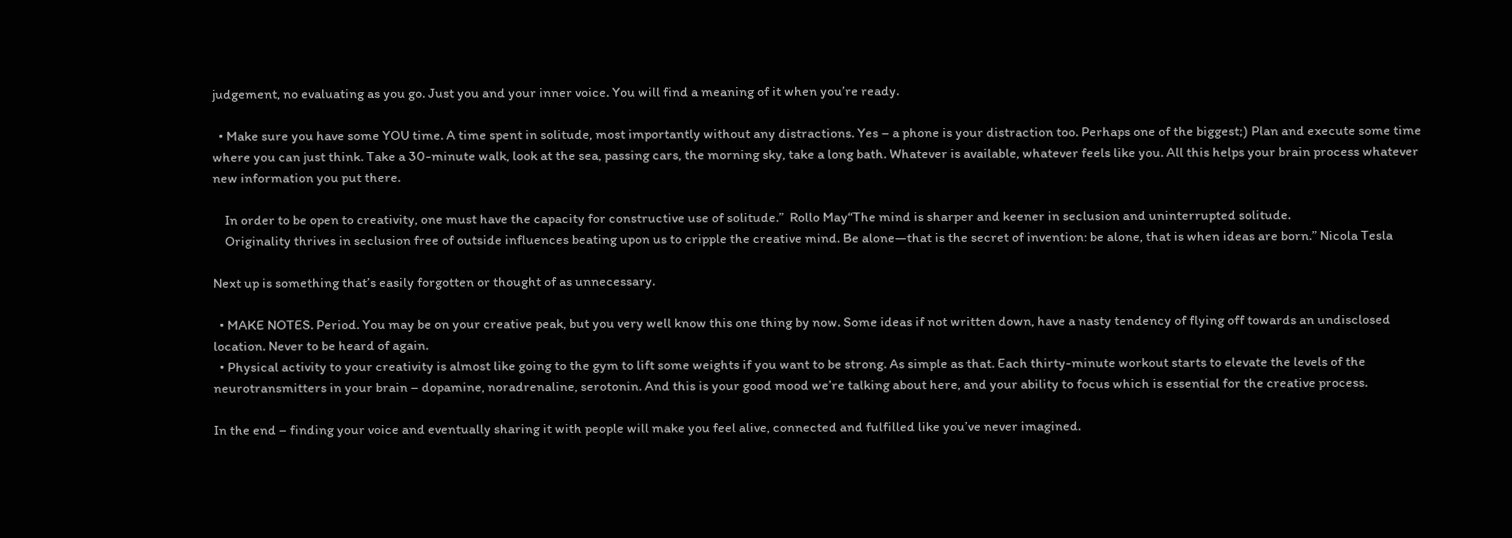judgement, no evaluating as you go. Just you and your inner voice. You will find a meaning of it when you’re ready.

  • Make sure you have some YOU time. A time spent in solitude, most importantly without any distractions. Yes – a phone is your distraction too. Perhaps one of the biggest;) Plan and execute some time where you can just think. Take a 30-minute walk, look at the sea, passing cars, the morning sky, take a long bath. Whatever is available, whatever feels like you. All this helps your brain process whatever new information you put there.

    In order to be open to creativity, one must have the capacity for constructive use of solitude.”  Rollo May“The mind is sharper and keener in seclusion and uninterrupted solitude.
    Originality thrives in seclusion free of outside influences beating upon us to cripple the creative mind. Be alone—that is the secret of invention: be alone, that is when ideas are born.” Nicola Tesla

Next up is something that’s easily forgotten or thought of as unnecessary.

  • MAKE NOTES. Period. You may be on your creative peak, but you very well know this one thing by now. Some ideas if not written down, have a nasty tendency of flying off towards an undisclosed location. Never to be heard of again.
  • Physical activity to your creativity is almost like going to the gym to lift some weights if you want to be strong. As simple as that. Each thirty-minute workout starts to elevate the levels of the neurotransmitters in your brain – dopamine, noradrenaline, serotonin. And this is your good mood we’re talking about here, and your ability to focus which is essential for the creative process.

In the end – finding your voice and eventually sharing it with people will make you feel alive, connected and fulfilled like you’ve never imagined.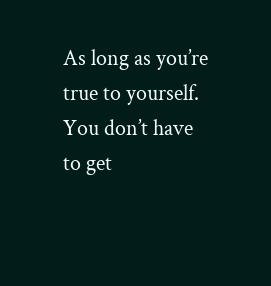As long as you’re true to yourself. You don’t have to get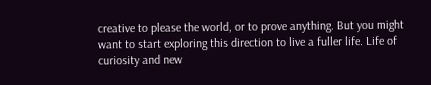creative to please the world, or to prove anything. But you might want to start exploring this direction to live a fuller life. Life of curiosity and new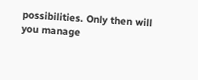possibilities. Only then will you manage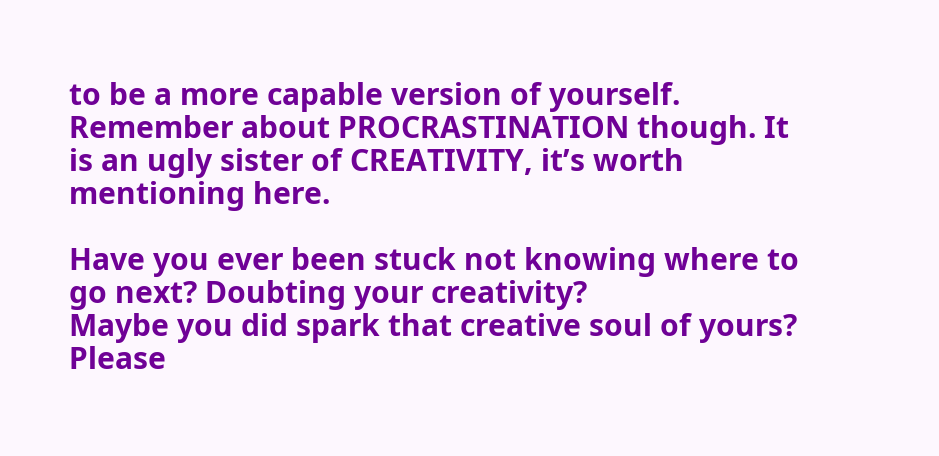to be a more capable version of yourself. Remember about PROCRASTINATION though. It is an ugly sister of CREATIVITY, it’s worth mentioning here.

Have you ever been stuck not knowing where to go next? Doubting your creativity?
Maybe you did spark that creative soul of yours? Please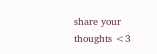share your thoughts <3